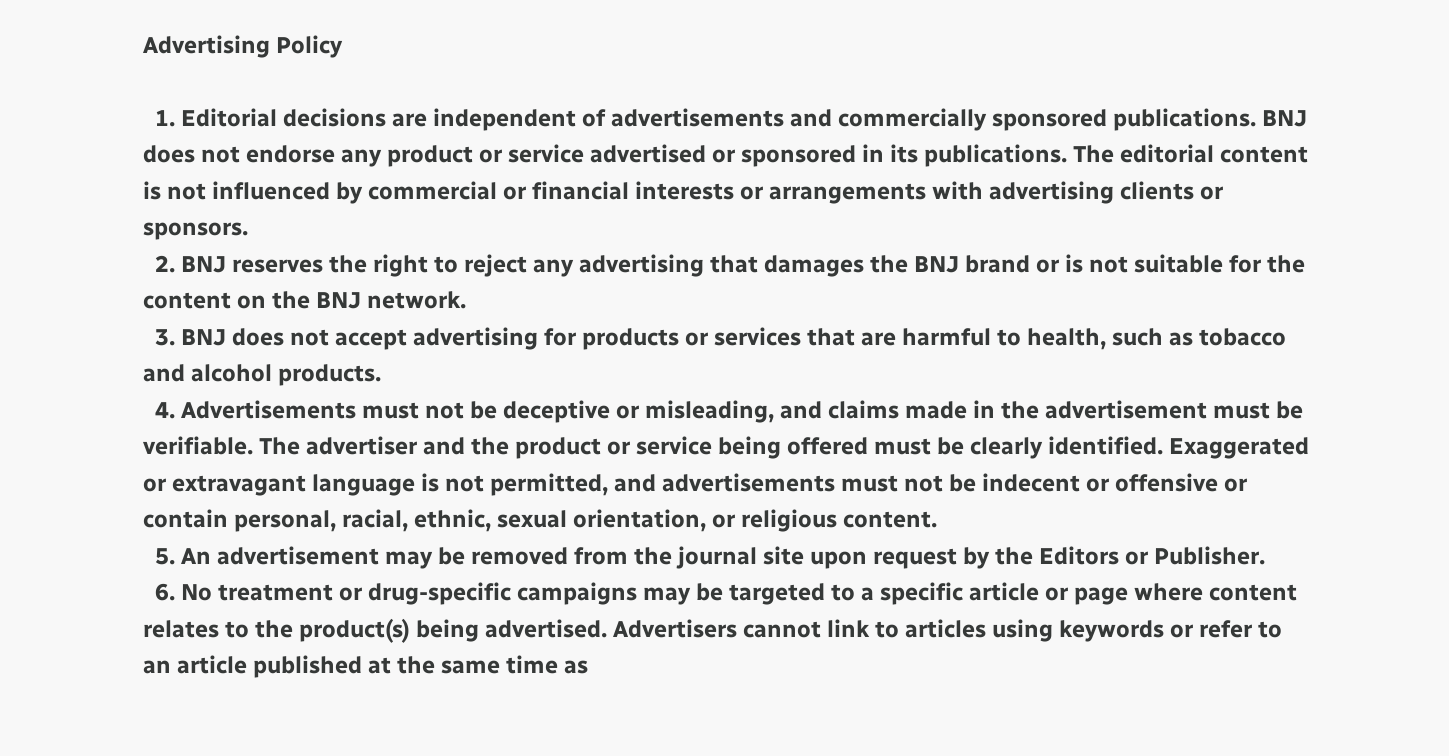Advertising Policy

  1. Editorial decisions are independent of advertisements and commercially sponsored publications. BNJ does not endorse any product or service advertised or sponsored in its publications. The editorial content is not influenced by commercial or financial interests or arrangements with advertising clients or sponsors.
  2. BNJ reserves the right to reject any advertising that damages the BNJ brand or is not suitable for the content on the BNJ network.
  3. BNJ does not accept advertising for products or services that are harmful to health, such as tobacco and alcohol products.
  4. Advertisements must not be deceptive or misleading, and claims made in the advertisement must be verifiable. The advertiser and the product or service being offered must be clearly identified. Exaggerated or extravagant language is not permitted, and advertisements must not be indecent or offensive or contain personal, racial, ethnic, sexual orientation, or religious content.
  5. An advertisement may be removed from the journal site upon request by the Editors or Publisher.
  6. No treatment or drug-specific campaigns may be targeted to a specific article or page where content relates to the product(s) being advertised. Advertisers cannot link to articles using keywords or refer to an article published at the same time as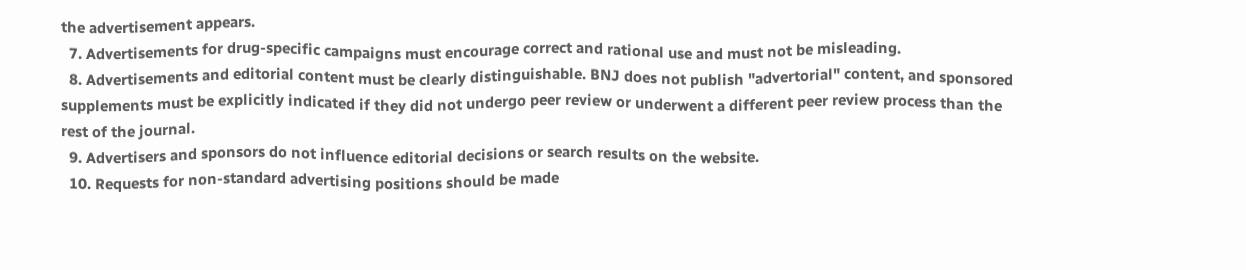the advertisement appears.
  7. Advertisements for drug-specific campaigns must encourage correct and rational use and must not be misleading.
  8. Advertisements and editorial content must be clearly distinguishable. BNJ does not publish "advertorial" content, and sponsored supplements must be explicitly indicated if they did not undergo peer review or underwent a different peer review process than the rest of the journal.
  9. Advertisers and sponsors do not influence editorial decisions or search results on the website.
  10. Requests for non-standard advertising positions should be made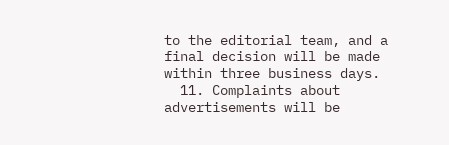to the editorial team, and a final decision will be made within three business days.
  11. Complaints about advertisements will be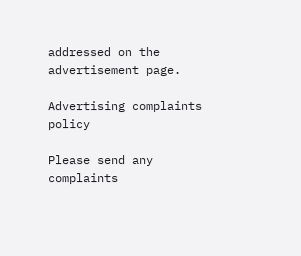addressed on the advertisement page.

Advertising complaints policy

Please send any complaints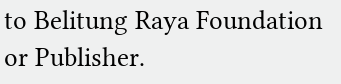to Belitung Raya Foundation or Publisher.